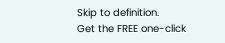Skip to definition.
Get the FREE one-click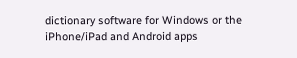dictionary software for Windows or the iPhone/iPad and Android apps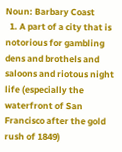Noun: Barbary Coast
  1. A part of a city that is notorious for gambling dens and brothels and saloons and riotous night life (especially the waterfront of San Francisco after the gold rush of 1849)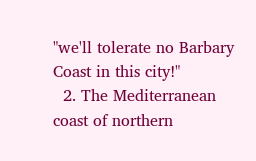"we'll tolerate no Barbary Coast in this city!"
  2. The Mediterranean coast of northern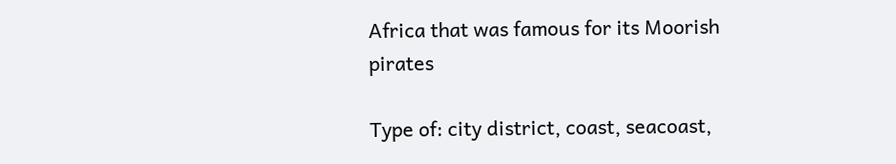Africa that was famous for its Moorish pirates

Type of: city district, coast, seacoast,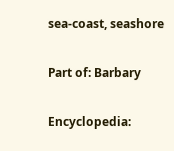sea-coast, seashore

Part of: Barbary

Encyclopedia: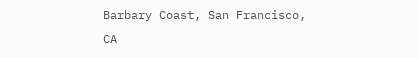Barbary Coast, San Francisco, CA